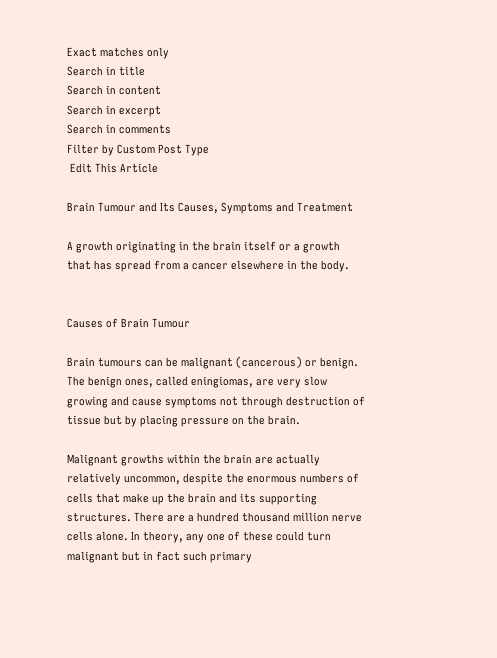Exact matches only
Search in title
Search in content
Search in excerpt
Search in comments
Filter by Custom Post Type
 Edit This Article

Brain Tumour and Its Causes, Symptoms and Treatment

A growth originating in the brain itself or a growth that has spread from a cancer elsewhere in the body.


Causes of Brain Tumour

Brain tumours can be malignant (cancerous) or benign. The benign ones, called eningiomas, are very slow growing and cause symptoms not through destruction of tissue but by placing pressure on the brain.

Malignant growths within the brain are actually relatively uncommon, despite the enormous numbers of cells that make up the brain and its supporting structures. There are a hundred thousand million nerve cells alone. In theory, any one of these could turn malignant but in fact such primary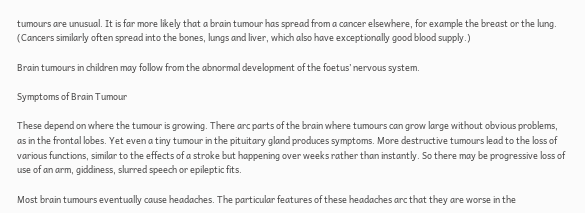tumours are unusual. It is far more likely that a brain tumour has spread from a cancer elsewhere, for example the breast or the lung. (Cancers similarly often spread into the bones, lungs and liver, which also have exceptionally good blood supply.)

Brain tumours in children may follow from the abnormal development of the foetus’ nervous system.

Symptoms of Brain Tumour

These depend on where the tumour is growing. There arc parts of the brain where tumours can grow large without obvious problems, as in the frontal lobes. Yet even a tiny tumour in the pituitary gland produces symptoms. More destructive tumours lead to the loss of various functions, similar to the effects of a stroke but happening over weeks rather than instantly. So there may be progressive loss of use of an arm, giddiness, slurred speech or epileptic fits.

Most brain tumours eventually cause headaches. The particular features of these headaches arc that they are worse in the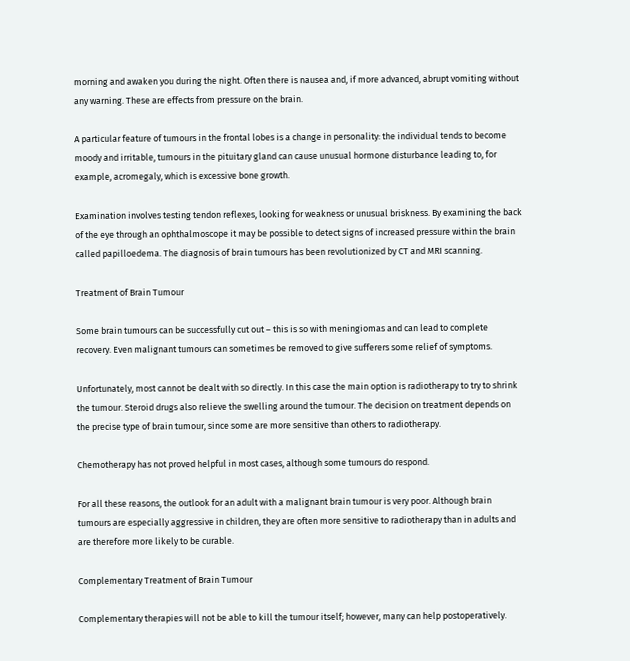morning and awaken you during the night. Often there is nausea and, if more advanced, abrupt vomiting without any warning. These are effects from pressure on the brain.

A particular feature of tumours in the frontal lobes is a change in personality: the individual tends to become moody and irritable, tumours in the pituitary gland can cause unusual hormone disturbance leading to, for example, acromegaly, which is excessive bone growth.

Examination involves testing tendon reflexes, looking for weakness or unusual briskness. By examining the back of the eye through an ophthalmoscope it may be possible to detect signs of increased pressure within the brain called papilloedema. The diagnosis of brain tumours has been revolutionized by CT and MRI scanning.

Treatment of Brain Tumour

Some brain tumours can be successfully cut out – this is so with meningiomas and can lead to complete recovery. Even malignant tumours can sometimes be removed to give sufferers some relief of symptoms.

Unfortunately, most cannot be dealt with so directly. In this case the main option is radiotherapy to try to shrink the tumour. Steroid drugs also relieve the swelling around the tumour. The decision on treatment depends on the precise type of brain tumour, since some are more sensitive than others to radiotherapy.

Chemotherapy has not proved helpful in most cases, although some tumours do respond.

For all these reasons, the outlook for an adult with a malignant brain tumour is very poor. Although brain tumours are especially aggressive in children, they are often more sensitive to radiotherapy than in adults and are therefore more likely to be curable.

Complementary Treatment of Brain Tumour

Complementary therapies will not be able to kill the tumour itself; however, many can help postoperatively.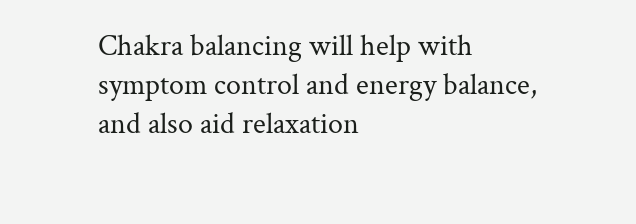Chakra balancing will help with symptom control and energy balance, and also aid relaxation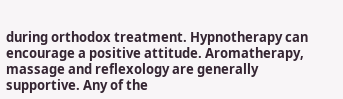during orthodox treatment. Hypnotherapy can encourage a positive attitude. Aromatherapy, massage and reflexology are generally supportive. Any of the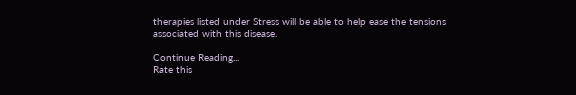therapies listed under Stress will be able to help ease the tensions associated with this disease.

Continue Reading...
Rate this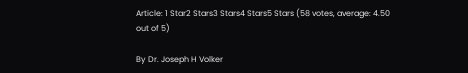Article: 1 Star2 Stars3 Stars4 Stars5 Stars (58 votes, average: 4.50 out of 5)

By Dr. Joseph H Volker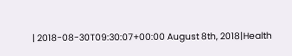| 2018-08-30T09:30:07+00:00 August 8th, 2018|Health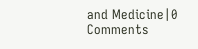and Medicine|0 Comments